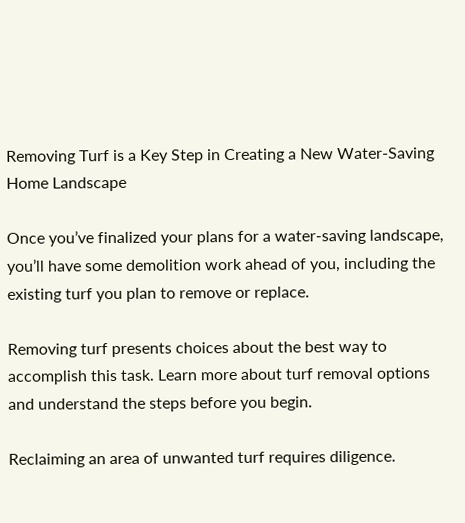Removing Turf is a Key Step in Creating a New Water-Saving Home Landscape

Once you’ve finalized your plans for a water-saving landscape, you’ll have some demolition work ahead of you, including the existing turf you plan to remove or replace.

Removing turf presents choices about the best way to accomplish this task. Learn more about turf removal options and understand the steps before you begin.

Reclaiming an area of unwanted turf requires diligence.